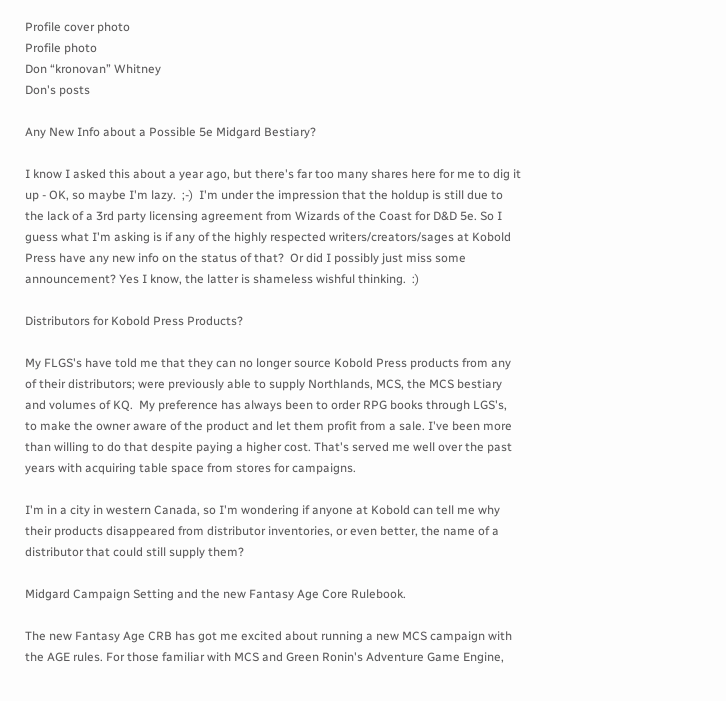Profile cover photo
Profile photo
Don “kronovan” Whitney
Don's posts

Any New Info about a Possible 5e Midgard Bestiary?

I know I asked this about a year ago, but there's far too many shares here for me to dig it up - OK, so maybe I'm lazy.  ;-)  I'm under the impression that the holdup is still due to the lack of a 3rd party licensing agreement from Wizards of the Coast for D&D 5e. So I guess what I'm asking is if any of the highly respected writers/creators/sages at Kobold Press have any new info on the status of that?  Or did I possibly just miss some announcement? Yes I know, the latter is shameless wishful thinking.  :)

Distributors for Kobold Press Products?

My FLGS's have told me that they can no longer source Kobold Press products from any of their distributors; were previously able to supply Northlands, MCS, the MCS bestiary and volumes of KQ.  My preference has always been to order RPG books through LGS's,  to make the owner aware of the product and let them profit from a sale. I've been more than willing to do that despite paying a higher cost. That's served me well over the past years with acquiring table space from stores for campaigns.

I'm in a city in western Canada, so I'm wondering if anyone at Kobold can tell me why their products disappeared from distributor inventories, or even better, the name of a distributor that could still supply them?

Midgard Campaign Setting and the new Fantasy Age Core Rulebook.

The new Fantasy Age CRB has got me excited about running a new MCS campaign with the AGE rules. For those familiar with MCS and Green Ronin's Adventure Game Engine,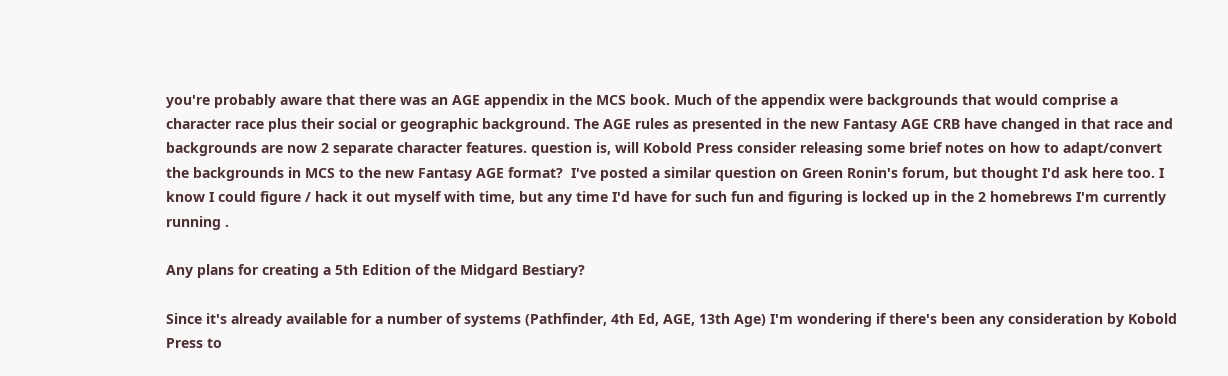you're probably aware that there was an AGE appendix in the MCS book. Much of the appendix were backgrounds that would comprise a character race plus their social or geographic background. The AGE rules as presented in the new Fantasy AGE CRB have changed in that race and backgrounds are now 2 separate character features. question is, will Kobold Press consider releasing some brief notes on how to adapt/convert the backgrounds in MCS to the new Fantasy AGE format?  I've posted a similar question on Green Ronin's forum, but thought I'd ask here too. I know I could figure / hack it out myself with time, but any time I'd have for such fun and figuring is locked up in the 2 homebrews I'm currently running .

Any plans for creating a 5th Edition of the Midgard Bestiary?

Since it's already available for a number of systems (Pathfinder, 4th Ed, AGE, 13th Age) I'm wondering if there's been any consideration by Kobold Press to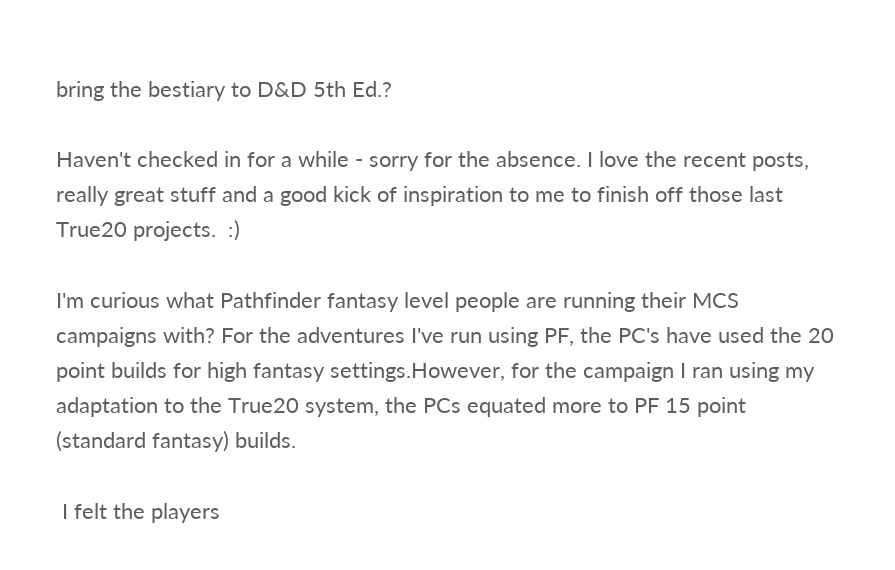bring the bestiary to D&D 5th Ed.?

Haven't checked in for a while - sorry for the absence. I love the recent posts, really great stuff and a good kick of inspiration to me to finish off those last True20 projects.  :)

I'm curious what Pathfinder fantasy level people are running their MCS campaigns with? For the adventures I've run using PF, the PC's have used the 20 point builds for high fantasy settings.However, for the campaign I ran using my adaptation to the True20 system, the PCs equated more to PF 15 point (standard fantasy) builds.

 I felt the players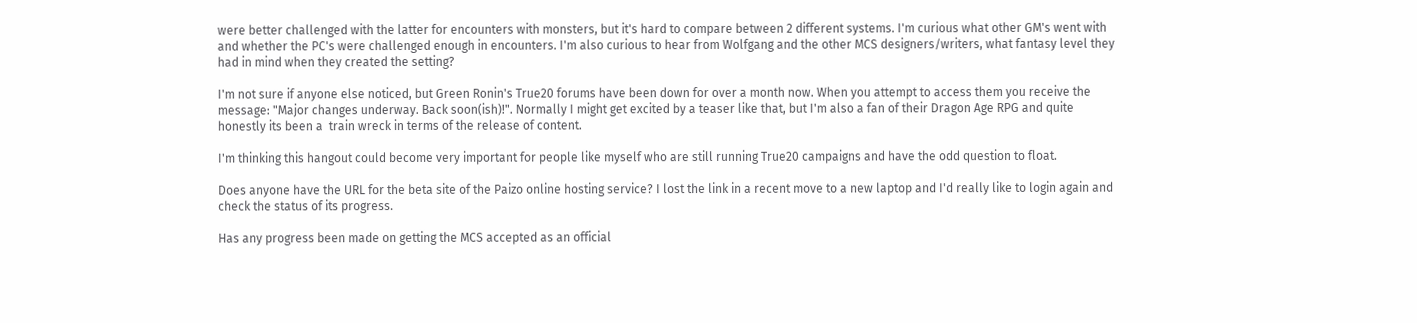were better challenged with the latter for encounters with monsters, but it's hard to compare between 2 different systems. I'm curious what other GM's went with and whether the PC's were challenged enough in encounters. I'm also curious to hear from Wolfgang and the other MCS designers/writers, what fantasy level they had in mind when they created the setting?

I'm not sure if anyone else noticed, but Green Ronin's True20 forums have been down for over a month now. When you attempt to access them you receive the message: "Major changes underway. Back soon(ish)!". Normally I might get excited by a teaser like that, but I'm also a fan of their Dragon Age RPG and quite honestly its been a  train wreck in terms of the release of content.

I'm thinking this hangout could become very important for people like myself who are still running True20 campaigns and have the odd question to float.

Does anyone have the URL for the beta site of the Paizo online hosting service? I lost the link in a recent move to a new laptop and I'd really like to login again and check the status of its progress.

Has any progress been made on getting the MCS accepted as an official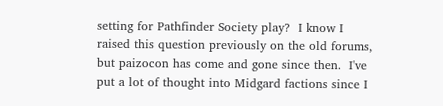setting for Pathfinder Society play?  I know I raised this question previously on the old forums, but paizocon has come and gone since then.  I've put a lot of thought into Midgard factions since I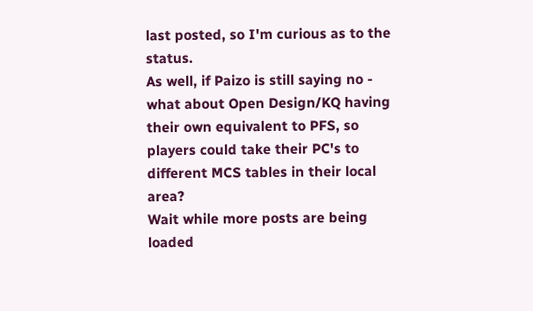last posted, so I'm curious as to the status.
As well, if Paizo is still saying no - what about Open Design/KQ having their own equivalent to PFS, so players could take their PC's to different MCS tables in their local area?
Wait while more posts are being loaded